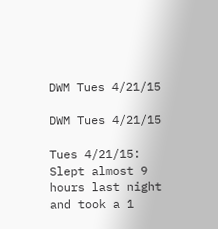DWM Tues 4/21/15

DWM Tues 4/21/15

Tues 4/21/15:
Slept almost 9 hours last night and took a 1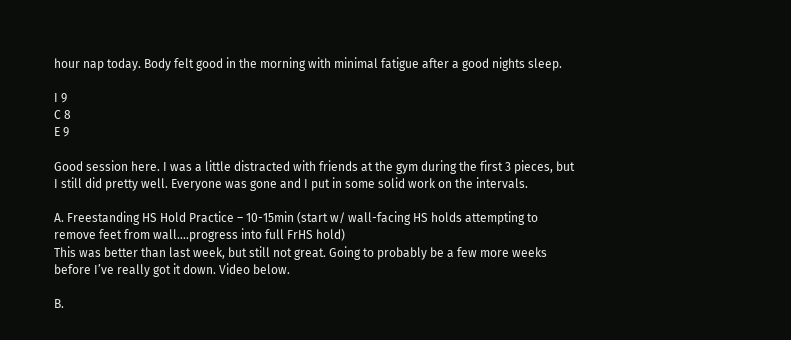hour nap today. Body felt good in the morning with minimal fatigue after a good nights sleep.

I 9
C 8
E 9

Good session here. I was a little distracted with friends at the gym during the first 3 pieces, but I still did pretty well. Everyone was gone and I put in some solid work on the intervals.

A. Freestanding HS Hold Practice – 10-15min (start w/ wall-facing HS holds attempting to remove feet from wall….progress into full FrHS hold)
This was better than last week, but still not great. Going to probably be a few more weeks before I’ve really got it down. Video below.

B.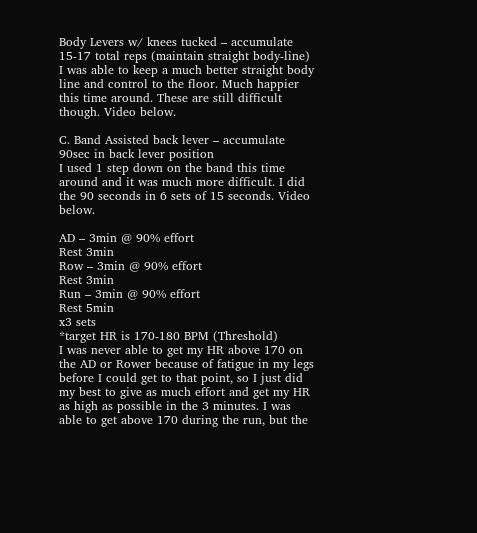Body Levers w/ knees tucked – accumulate 15-17 total reps (maintain straight body-line)
I was able to keep a much better straight body line and control to the floor. Much happier this time around. These are still difficult though. Video below.

C. Band Assisted back lever – accumulate 90sec in back lever position
I used 1 step down on the band this time around and it was much more difficult. I did the 90 seconds in 6 sets of 15 seconds. Video below.

AD – 3min @ 90% effort
Rest 3min
Row – 3min @ 90% effort
Rest 3min
Run – 3min @ 90% effort
Rest 5min
x3 sets
*target HR is 170-180 BPM (Threshold)
I was never able to get my HR above 170 on the AD or Rower because of fatigue in my legs before I could get to that point, so I just did my best to give as much effort and get my HR as high as possible in the 3 minutes. I was able to get above 170 during the run, but the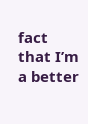fact that I’m a better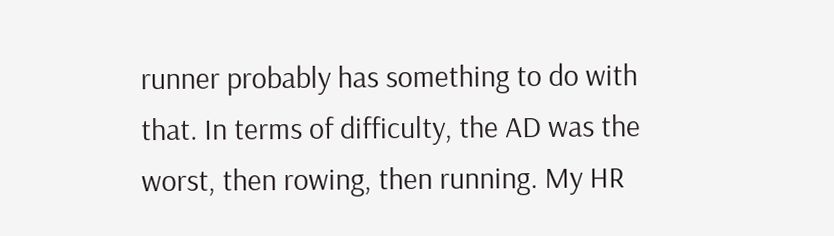runner probably has something to do with that. In terms of difficulty, the AD was the worst, then rowing, then running. My HR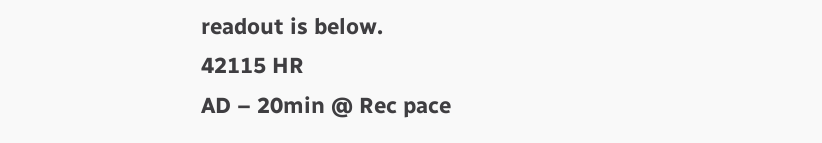readout is below.
42115 HR
AD – 20min @ Rec pace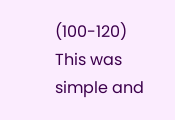(100-120)
This was simple and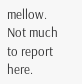mellow. Not much to report here.